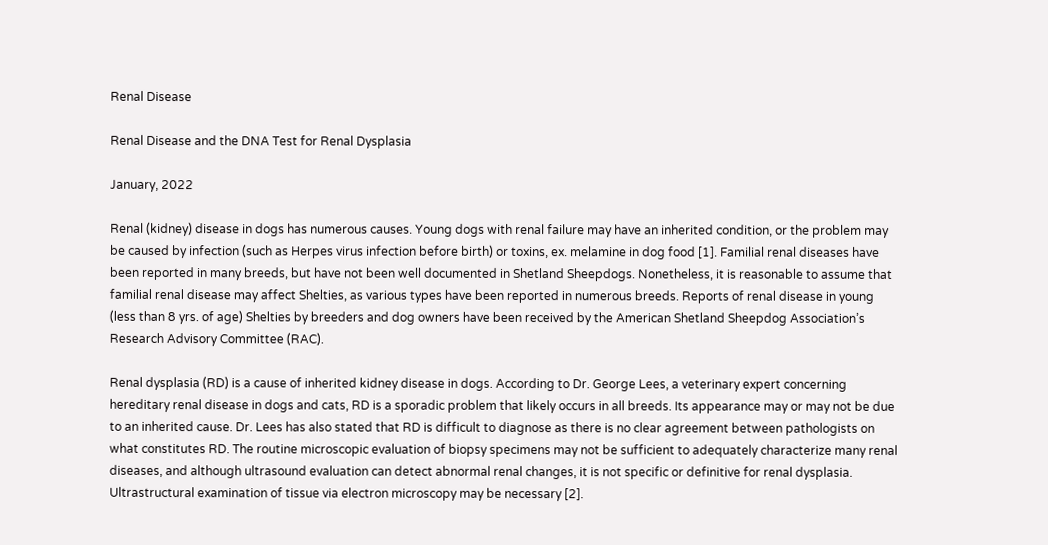Renal Disease

Renal Disease and the DNA Test for Renal Dysplasia

January, 2022

Renal (kidney) disease in dogs has numerous causes. Young dogs with renal failure may have an inherited condition, or the problem may be caused by infection (such as Herpes virus infection before birth) or toxins, ex. melamine in dog food [1]. Familial renal diseases have been reported in many breeds, but have not been well documented in Shetland Sheepdogs. Nonetheless, it is reasonable to assume that familial renal disease may affect Shelties, as various types have been reported in numerous breeds. Reports of renal disease in young (less than 8 yrs. of age) Shelties by breeders and dog owners have been received by the American Shetland Sheepdog Association’s Research Advisory Committee (RAC).

Renal dysplasia (RD) is a cause of inherited kidney disease in dogs. According to Dr. George Lees, a veterinary expert concerning hereditary renal disease in dogs and cats, RD is a sporadic problem that likely occurs in all breeds. Its appearance may or may not be due to an inherited cause. Dr. Lees has also stated that RD is difficult to diagnose as there is no clear agreement between pathologists on what constitutes RD. The routine microscopic evaluation of biopsy specimens may not be sufficient to adequately characterize many renal diseases, and although ultrasound evaluation can detect abnormal renal changes, it is not specific or definitive for renal dysplasia. Ultrastructural examination of tissue via electron microscopy may be necessary [2].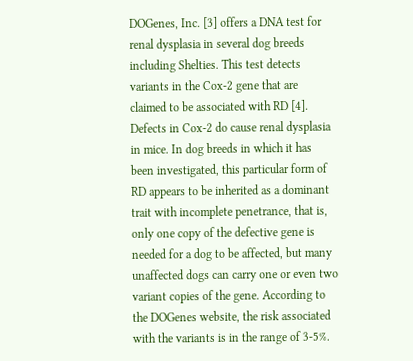DOGenes, Inc. [3] offers a DNA test for renal dysplasia in several dog breeds including Shelties. This test detects variants in the Cox-2 gene that are claimed to be associated with RD [4]. Defects in Cox-2 do cause renal dysplasia in mice. In dog breeds in which it has been investigated, this particular form of RD appears to be inherited as a dominant trait with incomplete penetrance, that is, only one copy of the defective gene is needed for a dog to be affected, but many unaffected dogs can carry one or even two variant copies of the gene. According to the DOGenes website, the risk associated with the variants is in the range of 3-5%.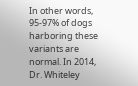In other words, 95-97% of dogs harboring these variants are normal. In 2014, Dr. Whiteley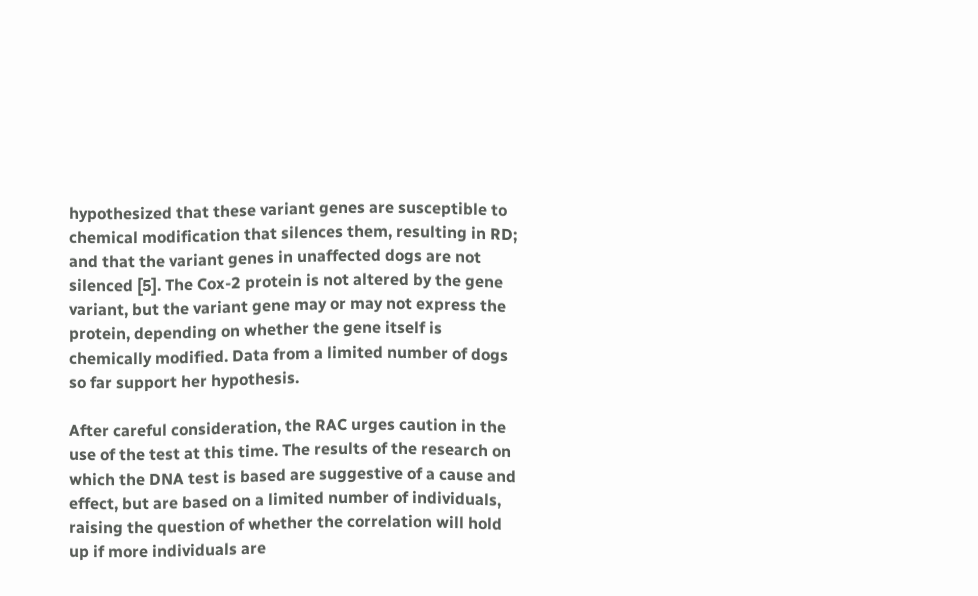hypothesized that these variant genes are susceptible to chemical modification that silences them, resulting in RD; and that the variant genes in unaffected dogs are not silenced [5]. The Cox-2 protein is not altered by the gene variant, but the variant gene may or may not express the protein, depending on whether the gene itself is chemically modified. Data from a limited number of dogs so far support her hypothesis.

After careful consideration, the RAC urges caution in the use of the test at this time. The results of the research on which the DNA test is based are suggestive of a cause and effect, but are based on a limited number of individuals, raising the question of whether the correlation will hold up if more individuals are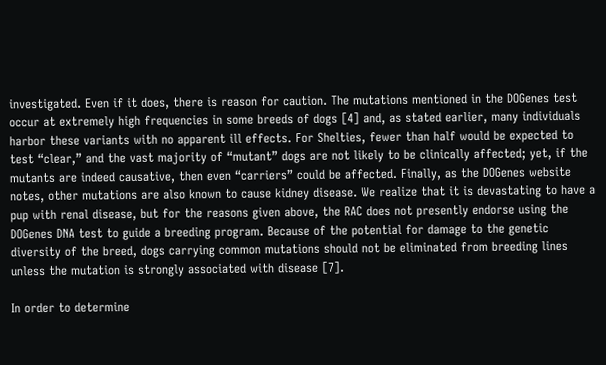investigated. Even if it does, there is reason for caution. The mutations mentioned in the DOGenes test occur at extremely high frequencies in some breeds of dogs [4] and, as stated earlier, many individuals harbor these variants with no apparent ill effects. For Shelties, fewer than half would be expected to test “clear,” and the vast majority of “mutant” dogs are not likely to be clinically affected; yet, if the mutants are indeed causative, then even “carriers” could be affected. Finally, as the DOGenes website notes, other mutations are also known to cause kidney disease. We realize that it is devastating to have a pup with renal disease, but for the reasons given above, the RAC does not presently endorse using the DOGenes DNA test to guide a breeding program. Because of the potential for damage to the genetic diversity of the breed, dogs carrying common mutations should not be eliminated from breeding lines unless the mutation is strongly associated with disease [7].

In order to determine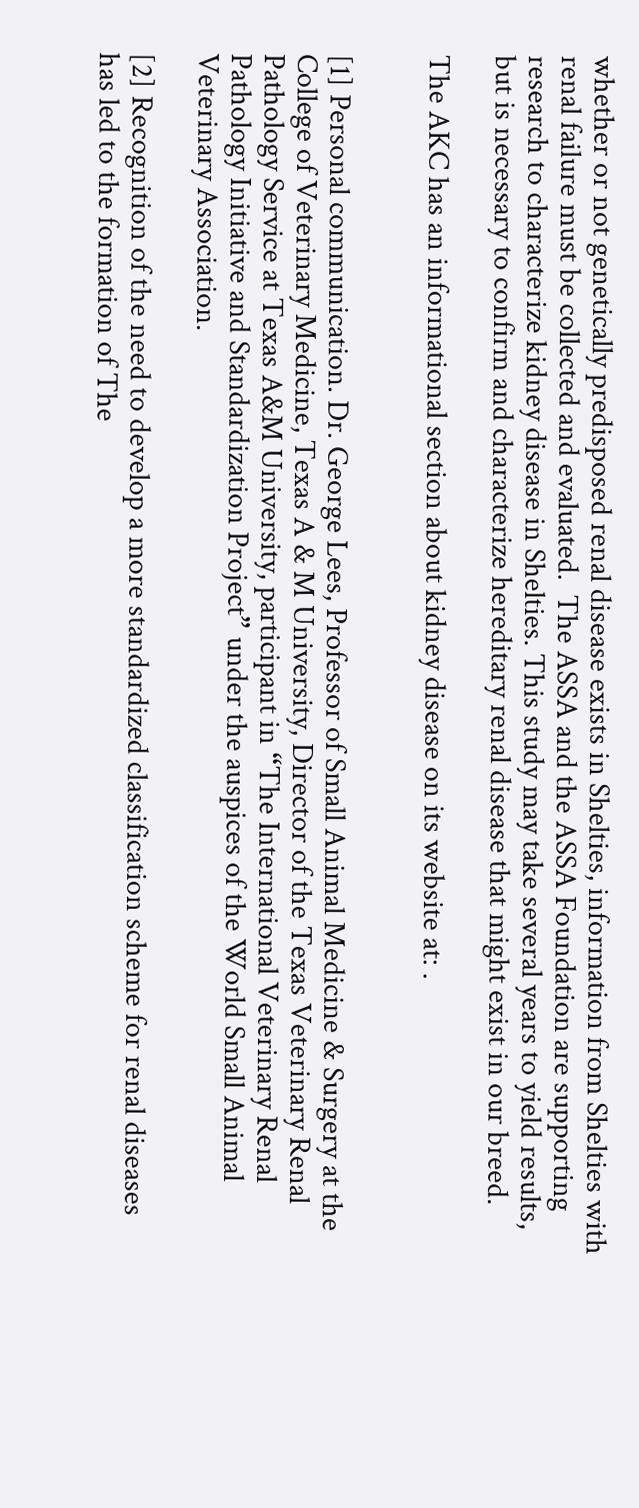whether or not genetically predisposed renal disease exists in Shelties, information from Shelties with renal failure must be collected and evaluated.  The ASSA and the ASSA Foundation are supporting research to characterize kidney disease in Shelties. This study may take several years to yield results, but is necessary to confirm and characterize hereditary renal disease that might exist in our breed.

The AKC has an informational section about kidney disease on its website at: .


[1] Personal communication. Dr. George Lees, Professor of Small Animal Medicine & Surgery at the College of Veterinary Medicine, Texas A & M University, Director of the Texas Veterinary Renal Pathology Service at Texas A&M University, participant in “The International Veterinary Renal Pathology Initiative and Standardization Project” under the auspices of the World Small Animal Veterinary Association.

[2] Recognition of the need to develop a more standardized classification scheme for renal diseases has led to the formation of The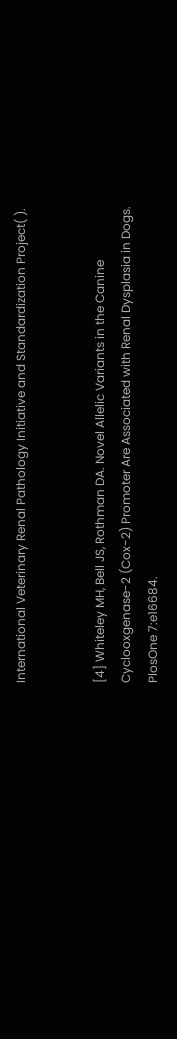International Veterinary Renal Pathology Initiative and Standardization Project( ).


[4] Whiteley MH, Bell JS, Rothman DA. Novel Allelic Variants in the Canine Cyclooxgenase-2 (Cox-2) Promoter Are Associated with Renal Dysplasia in Dogs. PlosOne 7:e16684.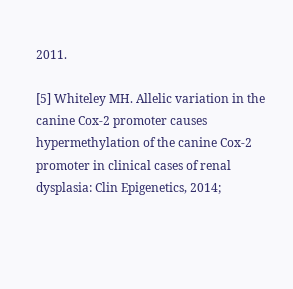2011.

[5] Whiteley MH. Allelic variation in the canine Cox-2 promoter causes hypermethylation of the canine Cox-2 promoter in clinical cases of renal dysplasia: Clin Epigenetics, 2014;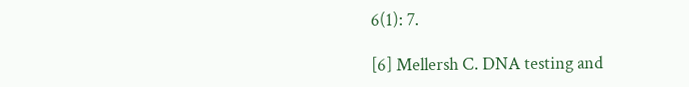6(1): 7.

[6] Mellersh C. DNA testing and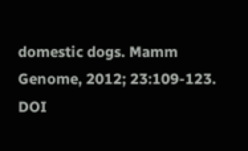domestic dogs. Mamm Genome, 2012; 23:109-123. DOI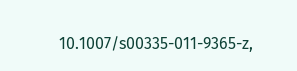10.1007/s00335-011-9365-z,